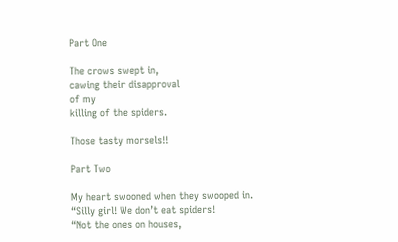Part One

The crows swept in,
cawing their disapproval
of my
killing of the spiders.

Those tasty morsels!!

Part Two

My heart swooned when they swooped in.
“Silly girl! We don’t eat spiders!
“Not the ones on houses,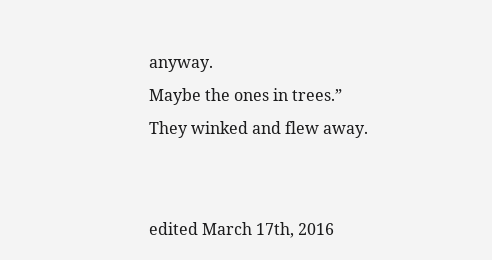anyway.
Maybe the ones in trees.”
They winked and flew away.


edited March 17th, 2016